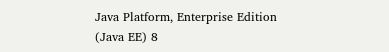Java Platform, Enterprise Edition (Java EE) 8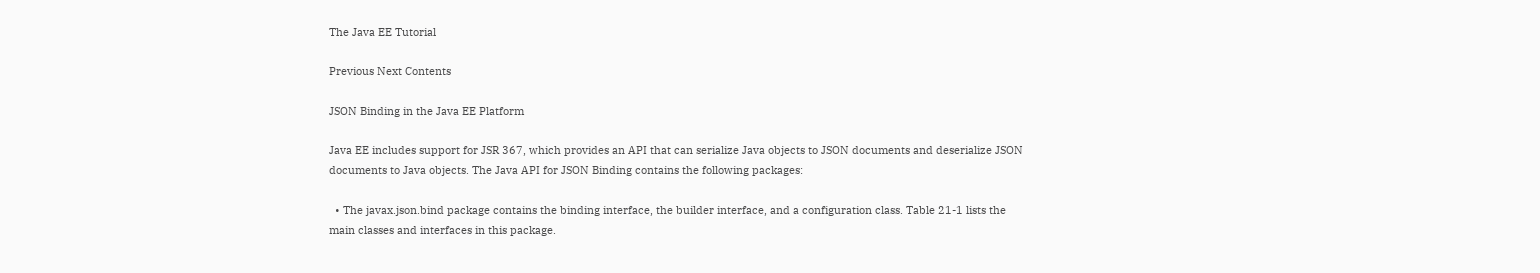The Java EE Tutorial

Previous Next Contents

JSON Binding in the Java EE Platform

Java EE includes support for JSR 367, which provides an API that can serialize Java objects to JSON documents and deserialize JSON documents to Java objects. The Java API for JSON Binding contains the following packages:

  • The javax.json.bind package contains the binding interface, the builder interface, and a configuration class. Table 21-1 lists the main classes and interfaces in this package.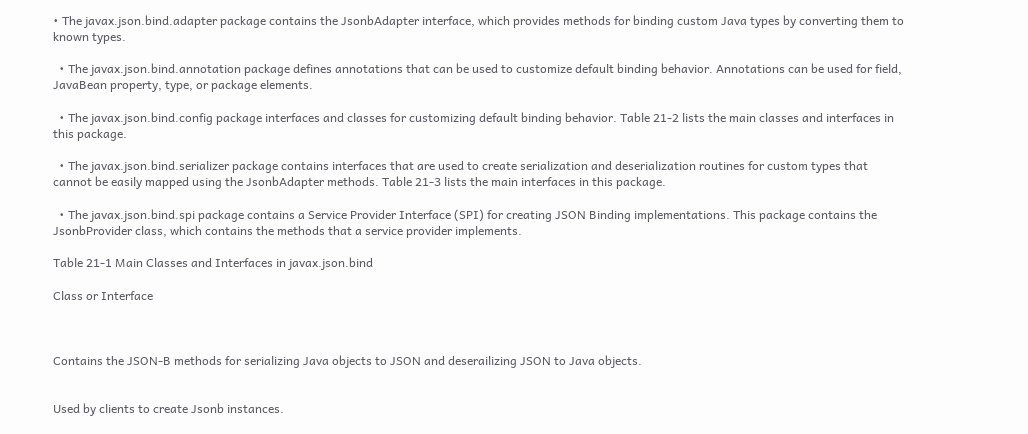• The javax.json.bind.adapter package contains the JsonbAdapter interface, which provides methods for binding custom Java types by converting them to known types.

  • The javax.json.bind.annotation package defines annotations that can be used to customize default binding behavior. Annotations can be used for field, JavaBean property, type, or package elements.

  • The javax.json.bind.config package interfaces and classes for customizing default binding behavior. Table 21-2 lists the main classes and interfaces in this package.

  • The javax.json.bind.serializer package contains interfaces that are used to create serialization and deserialization routines for custom types that cannot be easily mapped using the JsonbAdapter methods. Table 21-3 lists the main interfaces in this package.

  • The javax.json.bind.spi package contains a Service Provider Interface (SPI) for creating JSON Binding implementations. This package contains the JsonbProvider class, which contains the methods that a service provider implements.

Table 21-1 Main Classes and Interfaces in javax.json.bind

Class or Interface



Contains the JSON-B methods for serializing Java objects to JSON and deserailizing JSON to Java objects.


Used by clients to create Jsonb instances.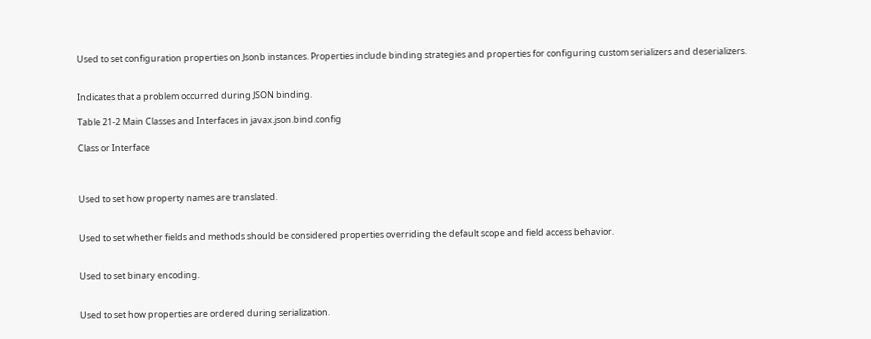Used to set configuration properties on Jsonb instances. Properties include binding strategies and properties for configuring custom serializers and deserializers.


Indicates that a problem occurred during JSON binding.

Table 21-2 Main Classes and Interfaces in javax.json.bind.config

Class or Interface



Used to set how property names are translated.


Used to set whether fields and methods should be considered properties overriding the default scope and field access behavior.


Used to set binary encoding.


Used to set how properties are ordered during serialization.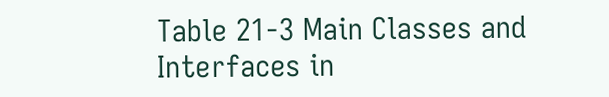Table 21-3 Main Classes and Interfaces in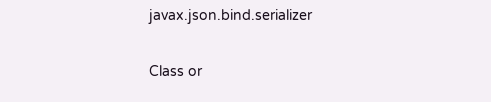javax.json.bind.serializer

Class or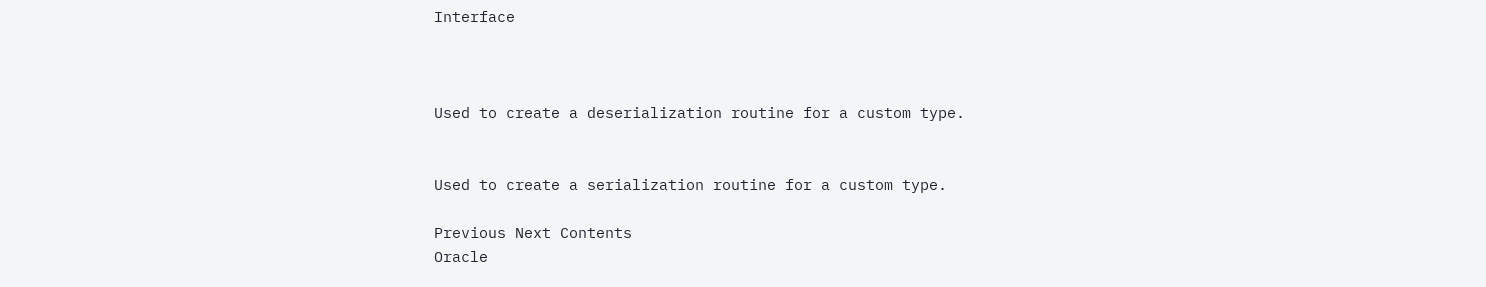Interface



Used to create a deserialization routine for a custom type.


Used to create a serialization routine for a custom type.

Previous Next Contents
Oracle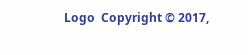Logo  Copyright © 2017,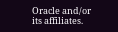Oracle and/or its affiliates.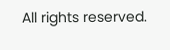All rights reserved.